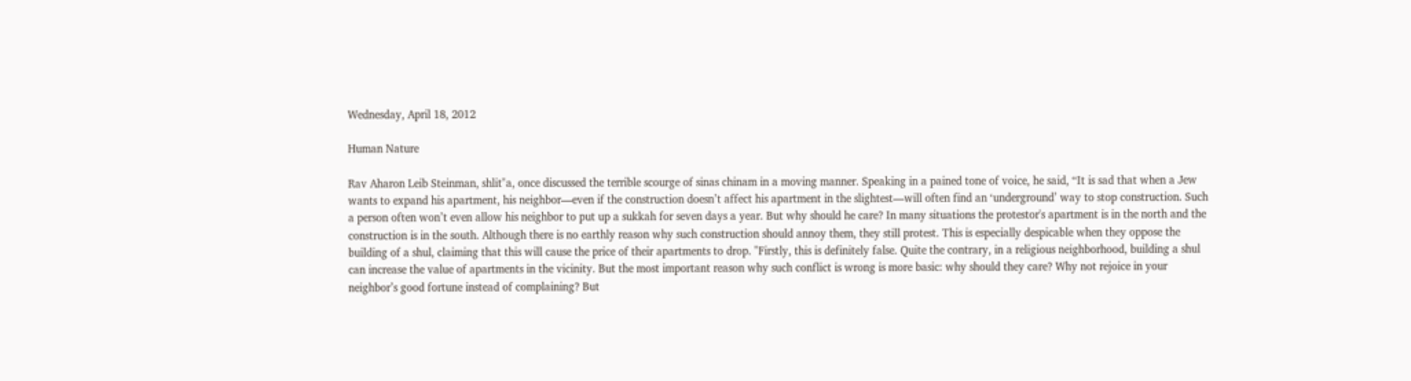Wednesday, April 18, 2012

Human Nature

Rav Aharon Leib Steinman, shlit"a, once discussed the terrible scourge of sinas chinam in a moving manner. Speaking in a pained tone of voice, he said, “It is sad that when a Jew wants to expand his apartment, his neighbor—even if the construction doesn’t affect his apartment in the slightest—will often find an ‘underground’ way to stop construction. Such a person often won’t even allow his neighbor to put up a sukkah for seven days a year. But why should he care? In many situations the protestor's apartment is in the north and the construction is in the south. Although there is no earthly reason why such construction should annoy them, they still protest. This is especially despicable when they oppose the building of a shul, claiming that this will cause the price of their apartments to drop. "Firstly, this is definitely false. Quite the contrary, in a religious neighborhood, building a shul can increase the value of apartments in the vicinity. But the most important reason why such conflict is wrong is more basic: why should they care? Why not rejoice in your neighbor’s good fortune instead of complaining? But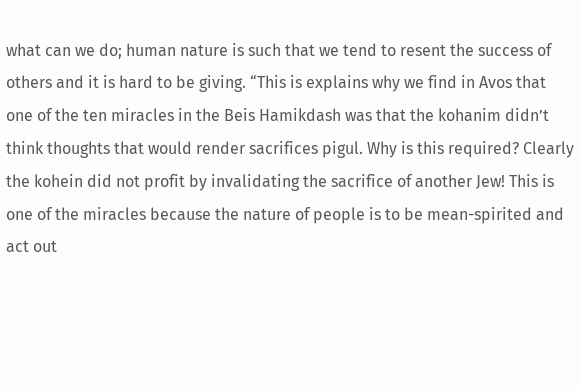what can we do; human nature is such that we tend to resent the success of others and it is hard to be giving. “This is explains why we find in Avos that one of the ten miracles in the Beis Hamikdash was that the kohanim didn’t think thoughts that would render sacrifices pigul. Why is this required? Clearly the kohein did not profit by invalidating the sacrifice of another Jew! This is one of the miracles because the nature of people is to be mean-spirited and act out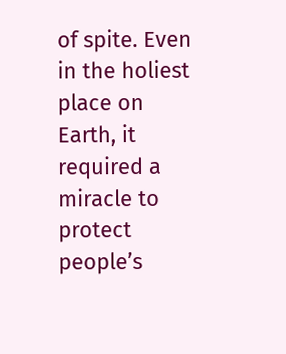of spite. Even in the holiest place on Earth, it required a miracle to protect people’s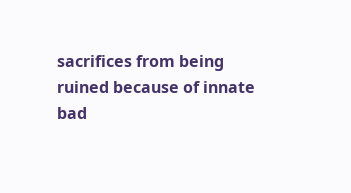sacrifices from being ruined because of innate bad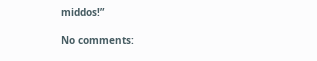middos!”

No comments: